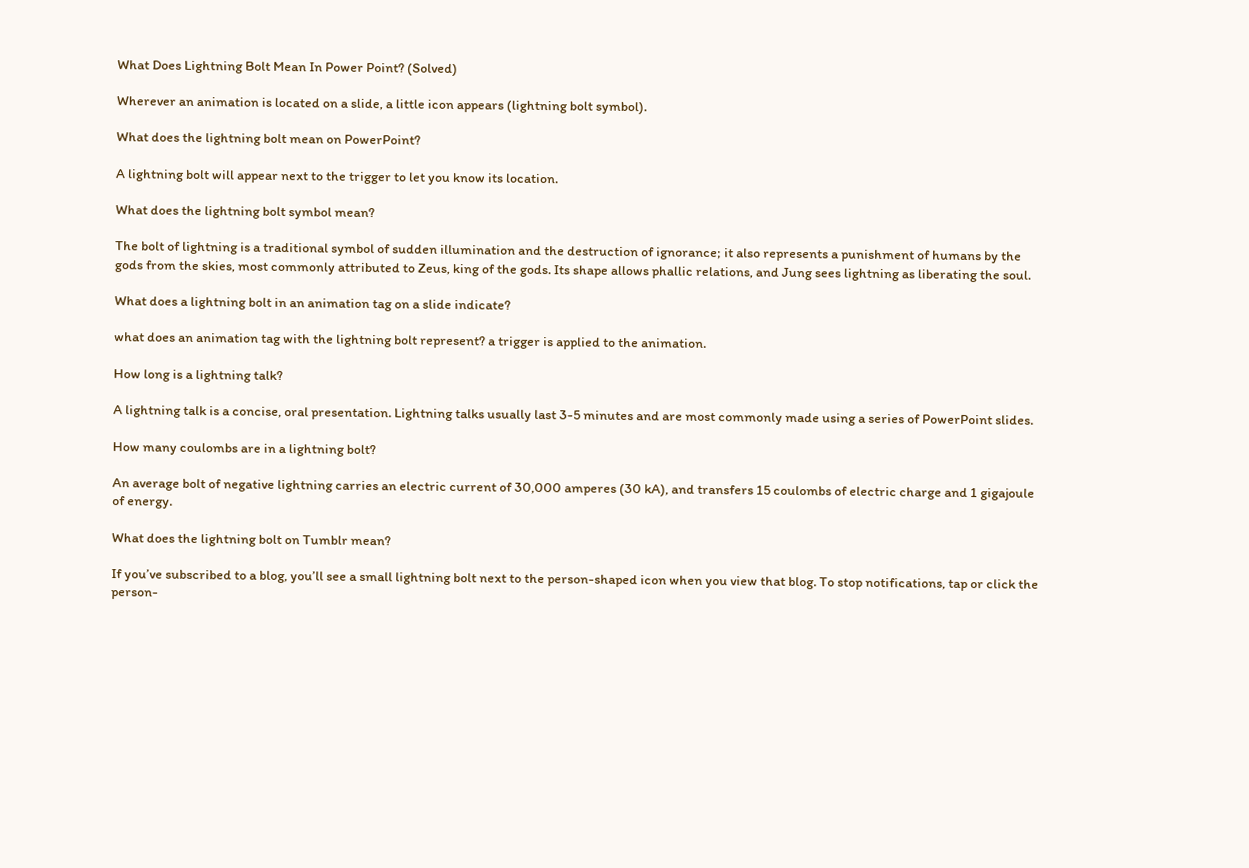What Does Lightning Bolt Mean In Power Point? (Solved)

Wherever an animation is located on a slide, a little icon appears (lightning bolt symbol).

What does the lightning bolt mean on PowerPoint?

A lightning bolt will appear next to the trigger to let you know its location.

What does the lightning bolt symbol mean?

The bolt of lightning is a traditional symbol of sudden illumination and the destruction of ignorance; it also represents a punishment of humans by the gods from the skies, most commonly attributed to Zeus, king of the gods. Its shape allows phallic relations, and Jung sees lightning as liberating the soul.

What does a lightning bolt in an animation tag on a slide indicate?

what does an animation tag with the lightning bolt represent? a trigger is applied to the animation.

How long is a lightning talk?

A lightning talk is a concise, oral presentation. Lightning talks usually last 3-5 minutes and are most commonly made using a series of PowerPoint slides.

How many coulombs are in a lightning bolt?

An average bolt of negative lightning carries an electric current of 30,000 amperes (30 kA), and transfers 15 coulombs of electric charge and 1 gigajoule of energy.

What does the lightning bolt on Tumblr mean?

If you’ve subscribed to a blog, you’ll see a small lightning bolt next to the person-shaped icon when you view that blog. To stop notifications, tap or click the person-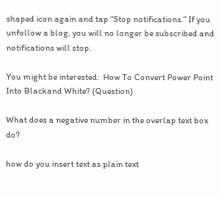shaped icon again and tap “Stop notifications.” If you unfollow a blog, you will no longer be subscribed and notifications will stop.

You might be interested:  How To Convert Power Point Into Blackand White? (Question)

What does a negative number in the overlap text box do?

how do you insert text as plain text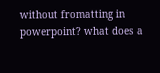without fromatting in powerpoint? what does a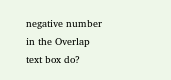negative number in the Overlap text box do?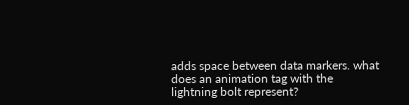adds space between data markers. what does an animation tag with the lightning bolt represent?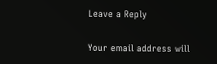Leave a Reply

Your email address will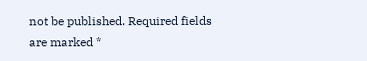not be published. Required fields are marked *